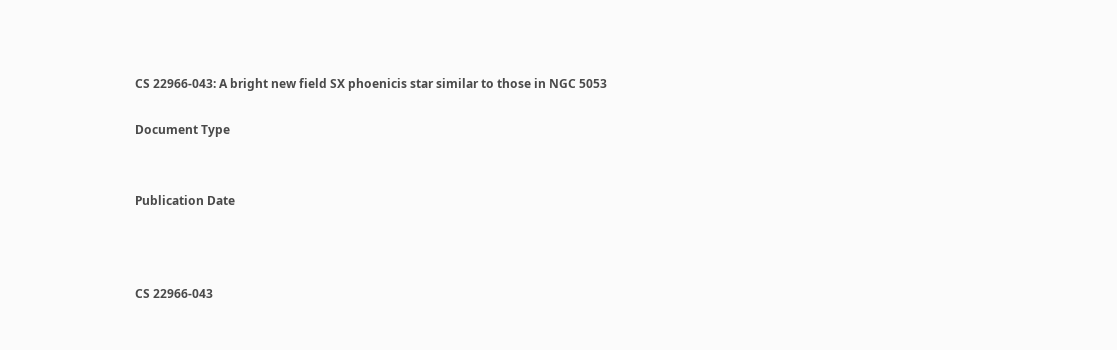CS 22966-043: A bright new field SX phoenicis star similar to those in NGC 5053

Document Type


Publication Date



CS 22966-043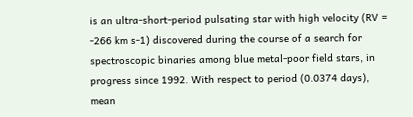is an ultra-short-period pulsating star with high velocity (RV = -266 km s-1) discovered during the course of a search for spectroscopic binaries among blue metal-poor field stars, in progress since 1992. With respect to period (0.0374 days), mean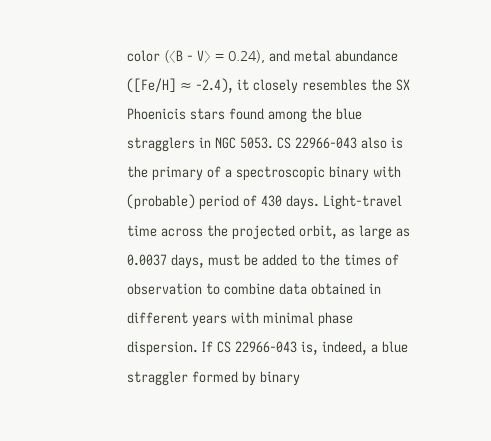color (〈B - V〉 = 0.24), and metal abundance ([Fe/H] ≈ -2.4), it closely resembles the SX Phoenicis stars found among the blue stragglers in NGC 5053. CS 22966-043 also is the primary of a spectroscopic binary with (probable) period of 430 days. Light-travel time across the projected orbit, as large as 0.0037 days, must be added to the times of observation to combine data obtained in different years with minimal phase dispersion. If CS 22966-043 is, indeed, a blue straggler formed by binary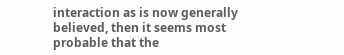interaction as is now generally believed, then it seems most probable that the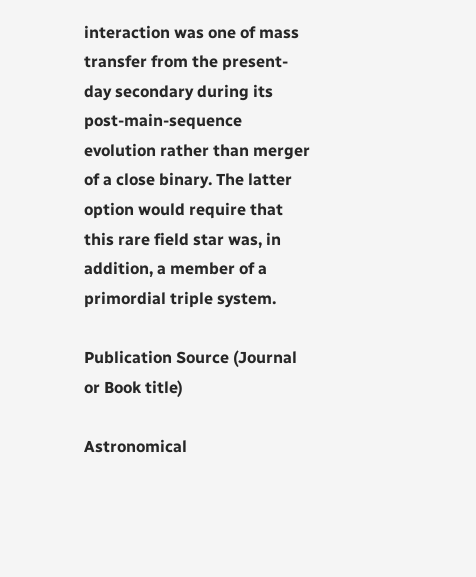interaction was one of mass transfer from the present-day secondary during its post-main-sequence evolution rather than merger of a close binary. The latter option would require that this rare field star was, in addition, a member of a primordial triple system.

Publication Source (Journal or Book title)

Astronomical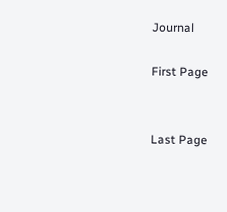Journal

First Page


Last Page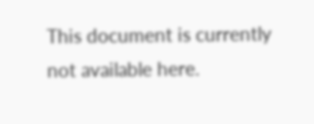This document is currently not available here.